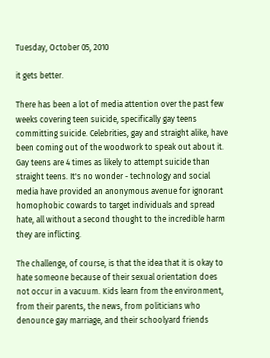Tuesday, October 05, 2010

it gets better.

There has been a lot of media attention over the past few weeks covering teen suicide, specifically gay teens committing suicide. Celebrities, gay and straight alike, have been coming out of the woodwork to speak out about it. Gay teens are 4 times as likely to attempt suicide than straight teens. It's no wonder - technology and social media have provided an anonymous avenue for ignorant homophobic cowards to target individuals and spread hate, all without a second thought to the incredible harm they are inflicting.

The challenge, of course, is that the idea that it is okay to hate someone because of their sexual orientation does not occur in a vacuum. Kids learn from the environment, from their parents, the news, from politicians who denounce gay marriage, and their schoolyard friends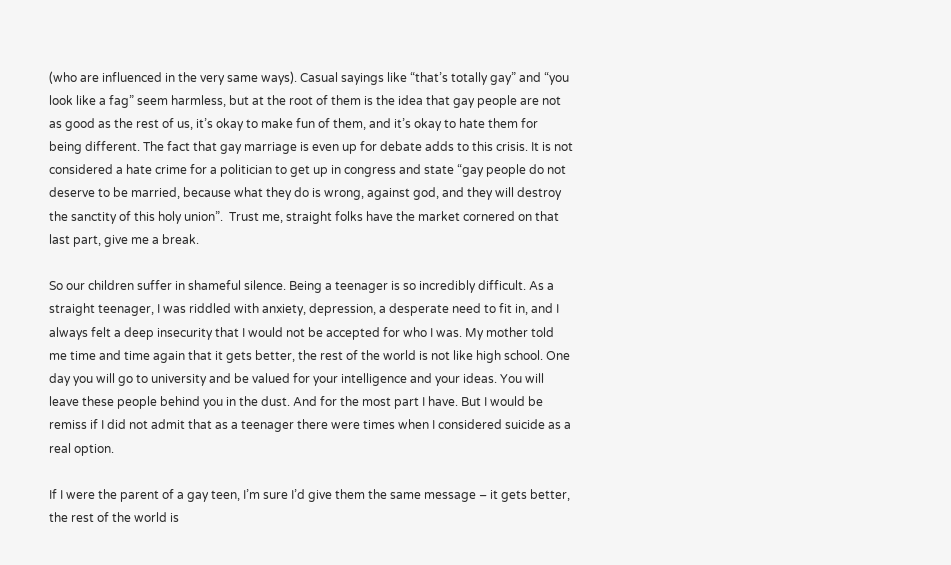(who are influenced in the very same ways). Casual sayings like “that’s totally gay” and “you look like a fag” seem harmless, but at the root of them is the idea that gay people are not as good as the rest of us, it’s okay to make fun of them, and it’s okay to hate them for being different. The fact that gay marriage is even up for debate adds to this crisis. It is not considered a hate crime for a politician to get up in congress and state “gay people do not deserve to be married, because what they do is wrong, against god, and they will destroy the sanctity of this holy union”.  Trust me, straight folks have the market cornered on that last part, give me a break.

So our children suffer in shameful silence. Being a teenager is so incredibly difficult. As a straight teenager, I was riddled with anxiety, depression, a desperate need to fit in, and I always felt a deep insecurity that I would not be accepted for who I was. My mother told me time and time again that it gets better, the rest of the world is not like high school. One day you will go to university and be valued for your intelligence and your ideas. You will leave these people behind you in the dust. And for the most part I have. But I would be remiss if I did not admit that as a teenager there were times when I considered suicide as a real option.

If I were the parent of a gay teen, I’m sure I’d give them the same message – it gets better, the rest of the world is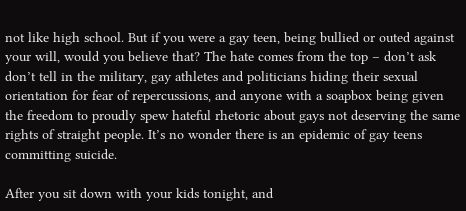not like high school. But if you were a gay teen, being bullied or outed against your will, would you believe that? The hate comes from the top – don’t ask don’t tell in the military, gay athletes and politicians hiding their sexual orientation for fear of repercussions, and anyone with a soapbox being given the freedom to proudly spew hateful rhetoric about gays not deserving the same rights of straight people. It’s no wonder there is an epidemic of gay teens committing suicide.

After you sit down with your kids tonight, and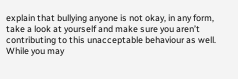explain that bullying anyone is not okay, in any form, take a look at yourself and make sure you aren’t contributing to this unacceptable behaviour as well. While you may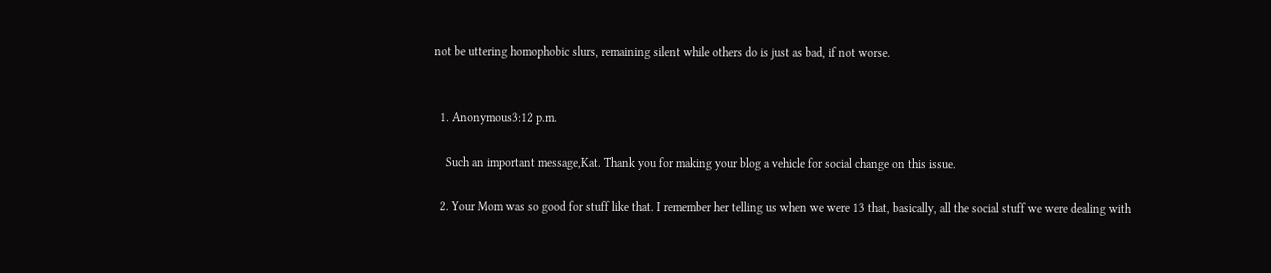not be uttering homophobic slurs, remaining silent while others do is just as bad, if not worse.


  1. Anonymous3:12 p.m.

    Such an important message,Kat. Thank you for making your blog a vehicle for social change on this issue.

  2. Your Mom was so good for stuff like that. I remember her telling us when we were 13 that, basically, all the social stuff we were dealing with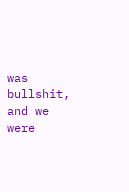was bullshit, and we were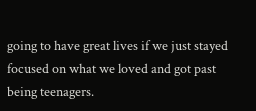going to have great lives if we just stayed focused on what we loved and got past being teenagers.